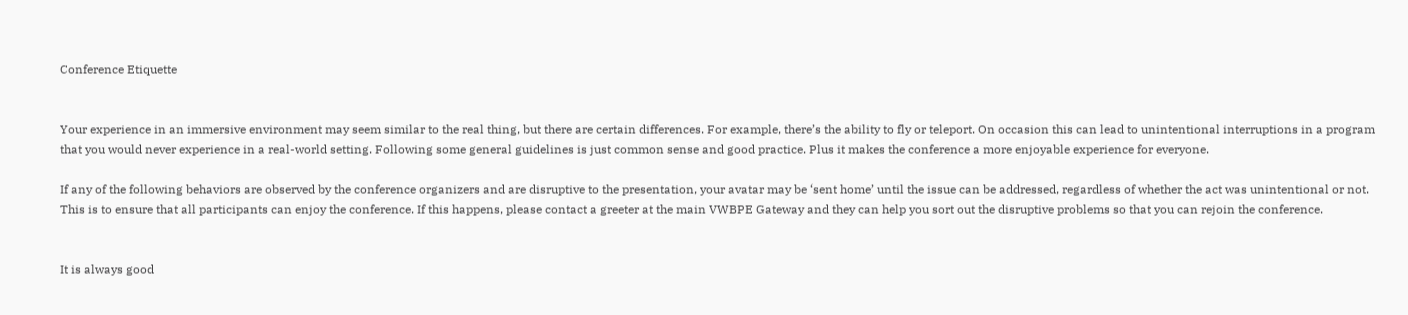Conference Etiquette


Your experience in an immersive environment may seem similar to the real thing, but there are certain differences. For example, there’s the ability to fly or teleport. On occasion this can lead to unintentional interruptions in a program that you would never experience in a real-world setting. Following some general guidelines is just common sense and good practice. Plus it makes the conference a more enjoyable experience for everyone.

If any of the following behaviors are observed by the conference organizers and are disruptive to the presentation, your avatar may be ‘sent home’ until the issue can be addressed, regardless of whether the act was unintentional or not. This is to ensure that all participants can enjoy the conference. If this happens, please contact a greeter at the main VWBPE Gateway and they can help you sort out the disruptive problems so that you can rejoin the conference.


It is always good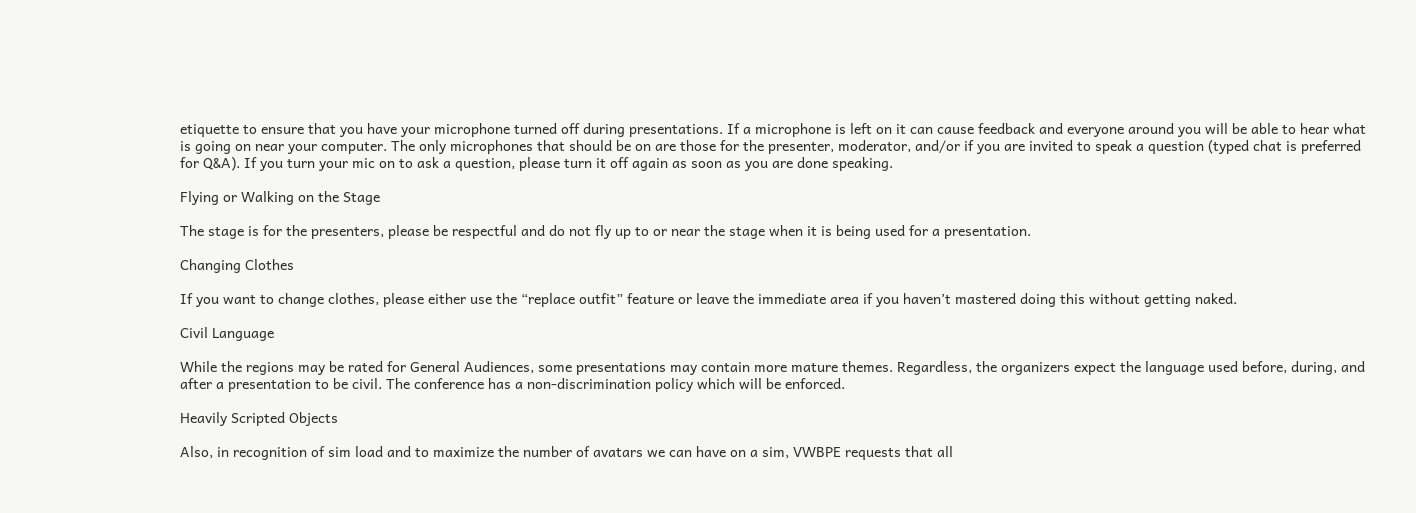etiquette to ensure that you have your microphone turned off during presentations. If a microphone is left on it can cause feedback and everyone around you will be able to hear what is going on near your computer. The only microphones that should be on are those for the presenter, moderator, and/or if you are invited to speak a question (typed chat is preferred for Q&A). If you turn your mic on to ask a question, please turn it off again as soon as you are done speaking.

Flying or Walking on the Stage

The stage is for the presenters, please be respectful and do not fly up to or near the stage when it is being used for a presentation.

Changing Clothes

If you want to change clothes, please either use the “replace outfit” feature or leave the immediate area if you haven’t mastered doing this without getting naked.

Civil Language

While the regions may be rated for General Audiences, some presentations may contain more mature themes. Regardless, the organizers expect the language used before, during, and after a presentation to be civil. The conference has a non-discrimination policy which will be enforced.

Heavily Scripted Objects

Also, in recognition of sim load and to maximize the number of avatars we can have on a sim, VWBPE requests that all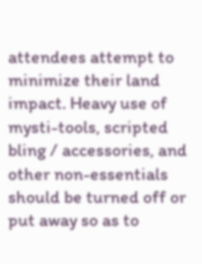attendees attempt to minimize their land impact. Heavy use of mysti-tools, scripted bling / accessories, and other non-essentials should be turned off or put away so as to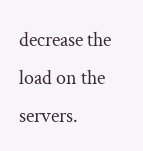decrease the load on the servers.